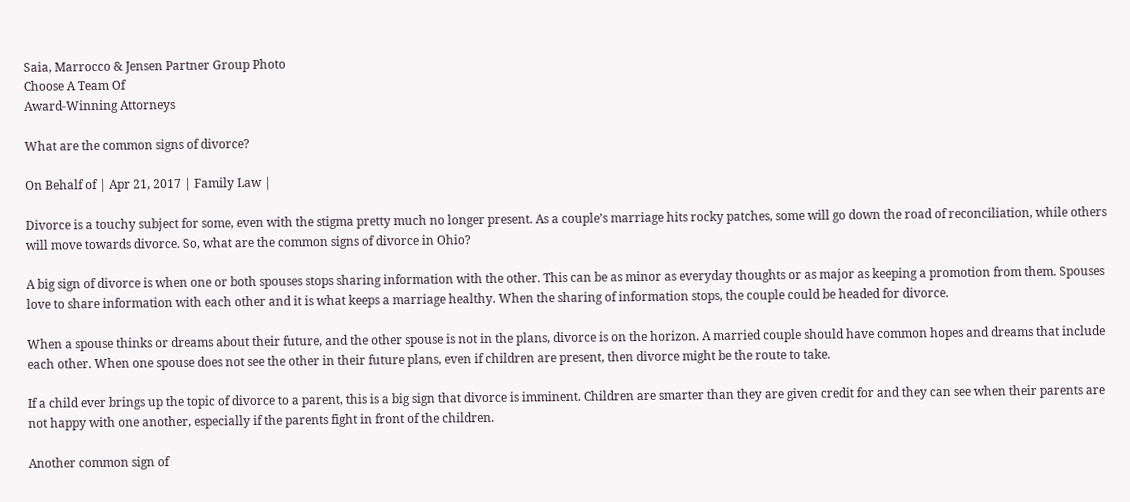Saia, Marrocco & Jensen Partner Group Photo
Choose A Team Of
Award-Winning Attorneys

What are the common signs of divorce?

On Behalf of | Apr 21, 2017 | Family Law |

Divorce is a touchy subject for some, even with the stigma pretty much no longer present. As a couple’s marriage hits rocky patches, some will go down the road of reconciliation, while others will move towards divorce. So, what are the common signs of divorce in Ohio?

A big sign of divorce is when one or both spouses stops sharing information with the other. This can be as minor as everyday thoughts or as major as keeping a promotion from them. Spouses love to share information with each other and it is what keeps a marriage healthy. When the sharing of information stops, the couple could be headed for divorce.

When a spouse thinks or dreams about their future, and the other spouse is not in the plans, divorce is on the horizon. A married couple should have common hopes and dreams that include each other. When one spouse does not see the other in their future plans, even if children are present, then divorce might be the route to take.

If a child ever brings up the topic of divorce to a parent, this is a big sign that divorce is imminent. Children are smarter than they are given credit for and they can see when their parents are not happy with one another, especially if the parents fight in front of the children.

Another common sign of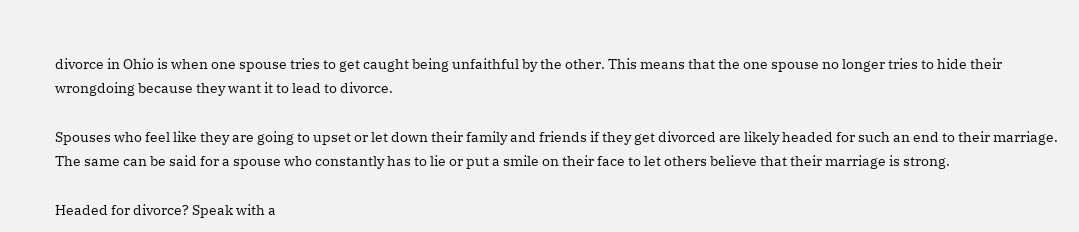divorce in Ohio is when one spouse tries to get caught being unfaithful by the other. This means that the one spouse no longer tries to hide their wrongdoing because they want it to lead to divorce.

Spouses who feel like they are going to upset or let down their family and friends if they get divorced are likely headed for such an end to their marriage. The same can be said for a spouse who constantly has to lie or put a smile on their face to let others believe that their marriage is strong.

Headed for divorce? Speak with a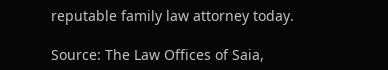reputable family law attorney today.

Source: The Law Offices of Saia,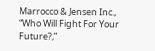Marrocco & Jensen Inc., “Who Will Fight For Your Future?,”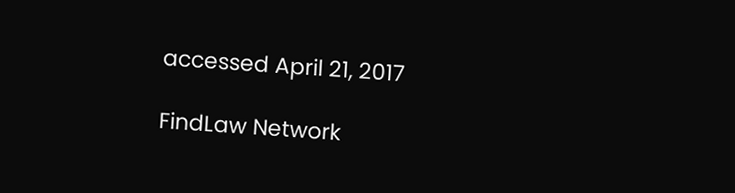accessed April 21, 2017

FindLaw Network